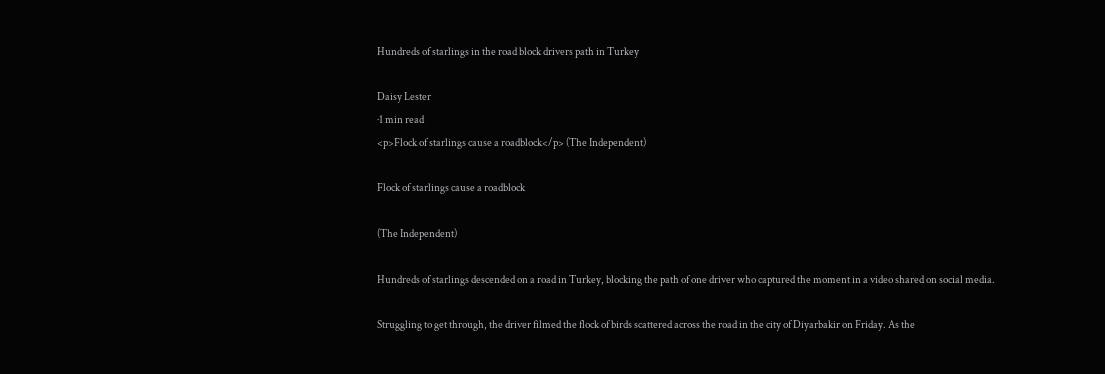Hundreds of starlings in the road block drivers path in Turkey

Daisy Lester
·1 min read
<p>Flock of starlings cause a roadblock</p> (The Independent)

Flock of starlings cause a roadblock

(The Independent)

Hundreds of starlings descended on a road in Turkey, blocking the path of one driver who captured the moment in a video shared on social media.

Struggling to get through, the driver filmed the flock of birds scattered across the road in the city of Diyarbakir on Friday. As the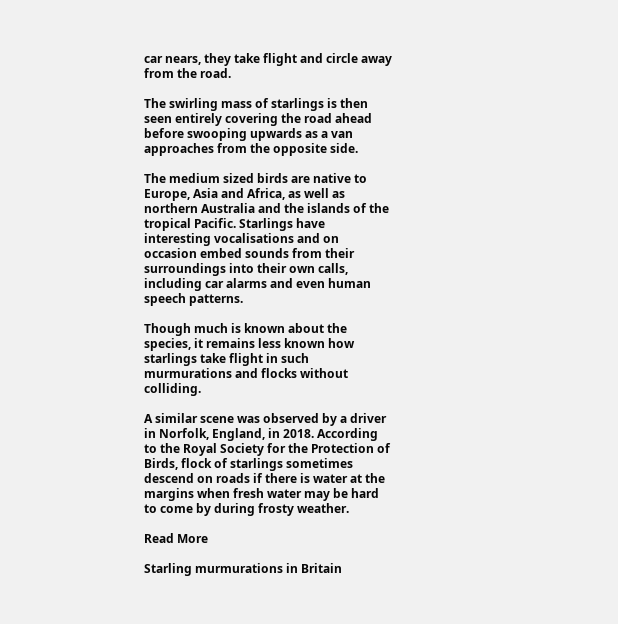car nears, they take flight and circle away from the road.

The swirling mass of starlings is then seen entirely covering the road ahead before swooping upwards as a van approaches from the opposite side.

The medium sized birds are native to Europe, Asia and Africa, as well as northern Australia and the islands of the tropical Pacific. Starlings have interesting vocalisations and on occasion embed sounds from their surroundings into their own calls, including car alarms and even human speech patterns.

Though much is known about the species, it remains less known how starlings take flight in such murmurations and flocks without colliding.

A similar scene was observed by a driver in Norfolk, England, in 2018. According to the Royal Society for the Protection of Birds, flock of starlings sometimes descend on roads if there is water at the margins when fresh water may be hard to come by during frosty weather.

Read More

Starling murmurations in Britain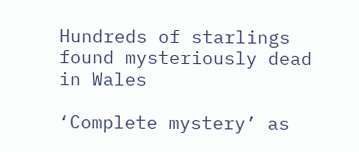Hundreds of starlings found mysteriously dead in Wales

‘Complete mystery’ as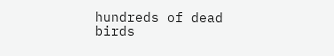hundreds of dead birds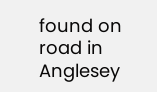found on road in Anglesey